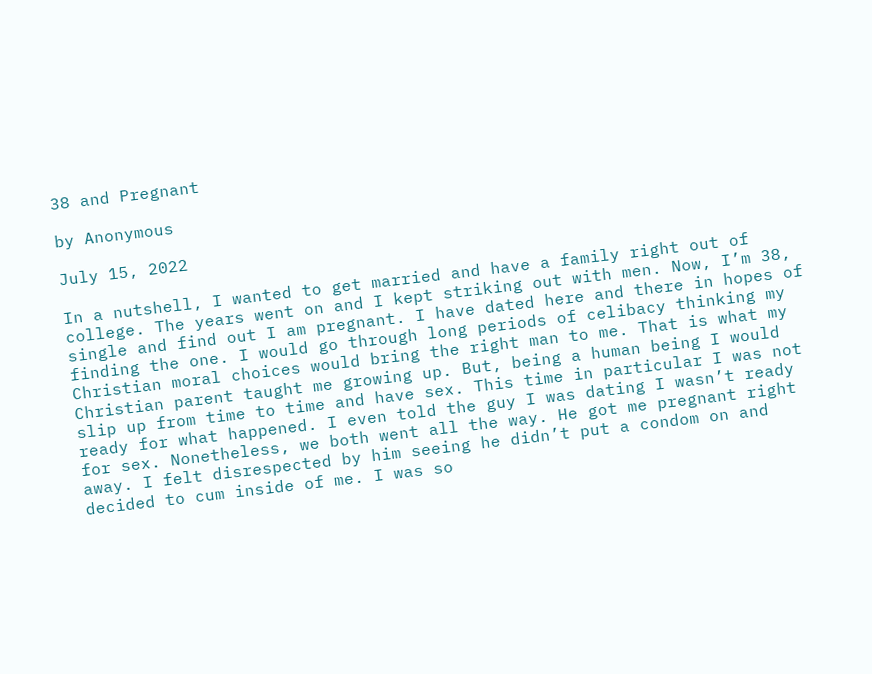38 and Pregnant

by Anonymous

July 15, 2022

In a nutshell, I wanted to get married and have a family right out of college. The years went on and I kept striking out with men. Now, I’m 38, single and find out I am pregnant. I have dated here and there in hopes of finding the one. I would go through long periods of celibacy thinking my Christian moral choices would bring the right man to me. That is what my Christian parent taught me growing up. But, being a human being I would slip up from time to time and have sex. This time in particular I was not ready for what happened. I even told the guy I was dating I wasn’t ready for sex. Nonetheless, we both went all the way. He got me pregnant right away. I felt disrespected by him seeing he didn’t put a condom on and decided to cum inside of me. I was so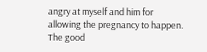angry at myself and him for allowing the pregnancy to happen. The good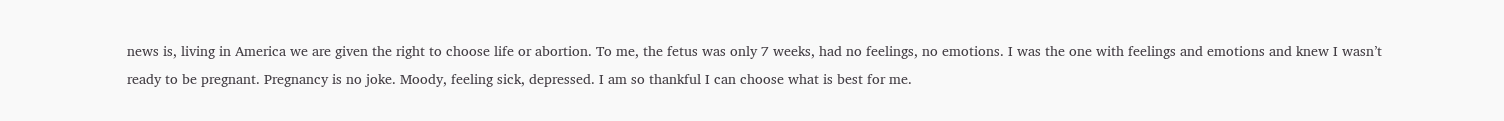news is, living in America we are given the right to choose life or abortion. To me, the fetus was only 7 weeks, had no feelings, no emotions. I was the one with feelings and emotions and knew I wasn’t ready to be pregnant. Pregnancy is no joke. Moody, feeling sick, depressed. I am so thankful I can choose what is best for me.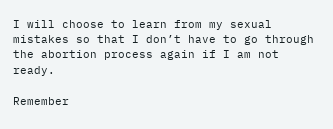I will choose to learn from my sexual mistakes so that I don’t have to go through the abortion process again if I am not ready.

Remember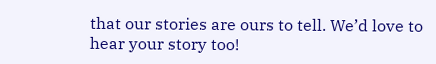that our stories are ours to tell. We’d love to hear your story too!